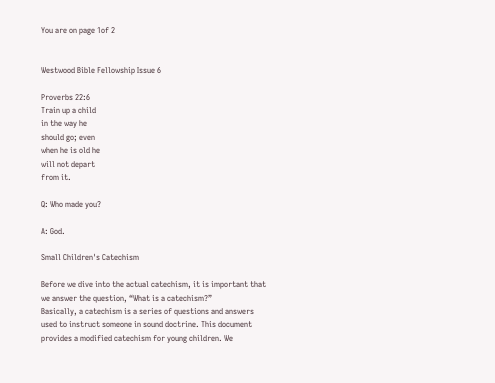You are on page 1of 2


Westwood Bible Fellowship Issue 6

Proverbs 22:6
Train up a child
in the way he
should go; even
when he is old he
will not depart
from it.

Q: Who made you?

A: God.

Small Children's Catechism

Before we dive into the actual catechism, it is important that we answer the question, “What is a catechism?”
Basically, a catechism is a series of questions and answers used to instruct someone in sound doctrine. This document
provides a modified catechism for young children. We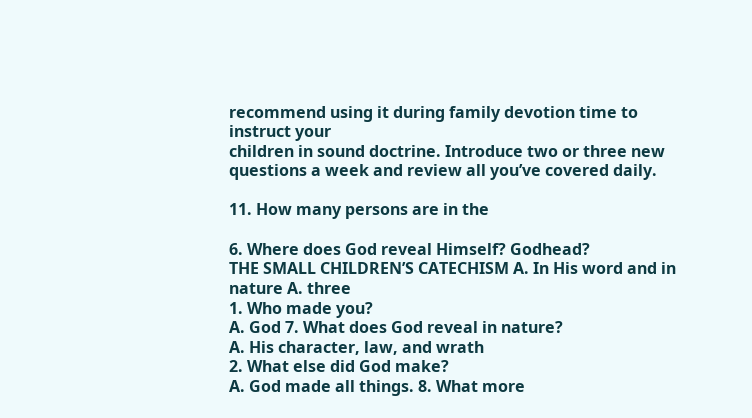recommend using it during family devotion time to instruct your
children in sound doctrine. Introduce two or three new questions a week and review all you’ve covered daily.

11. How many persons are in the

6. Where does God reveal Himself? Godhead?
THE SMALL CHILDREN’S CATECHISM A. In His word and in nature A. three
1. Who made you?
A. God 7. What does God reveal in nature?
A. His character, law, and wrath
2. What else did God make?
A. God made all things. 8. What more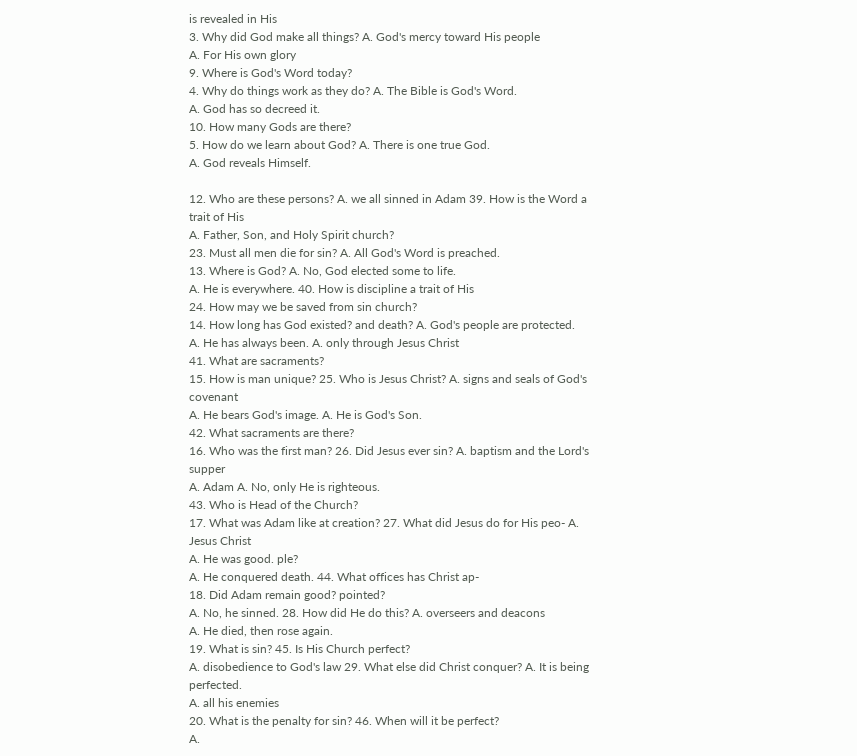is revealed in His
3. Why did God make all things? A. God's mercy toward His people
A. For His own glory
9. Where is God's Word today?
4. Why do things work as they do? A. The Bible is God's Word.
A. God has so decreed it.
10. How many Gods are there?
5. How do we learn about God? A. There is one true God.
A. God reveals Himself.

12. Who are these persons? A. we all sinned in Adam 39. How is the Word a trait of His
A. Father, Son, and Holy Spirit church?
23. Must all men die for sin? A. All God's Word is preached.
13. Where is God? A. No, God elected some to life.
A. He is everywhere. 40. How is discipline a trait of His
24. How may we be saved from sin church?
14. How long has God existed? and death? A. God's people are protected.
A. He has always been. A. only through Jesus Christ
41. What are sacraments?
15. How is man unique? 25. Who is Jesus Christ? A. signs and seals of God's covenant
A. He bears God's image. A. He is God's Son.
42. What sacraments are there?
16. Who was the first man? 26. Did Jesus ever sin? A. baptism and the Lord's supper
A. Adam A. No, only He is righteous.
43. Who is Head of the Church?
17. What was Adam like at creation? 27. What did Jesus do for His peo- A. Jesus Christ
A. He was good. ple?
A. He conquered death. 44. What offices has Christ ap-
18. Did Adam remain good? pointed?
A. No, he sinned. 28. How did He do this? A. overseers and deacons
A. He died, then rose again.
19. What is sin? 45. Is His Church perfect?
A. disobedience to God's law 29. What else did Christ conquer? A. It is being perfected.
A. all his enemies
20. What is the penalty for sin? 46. When will it be perfect?
A.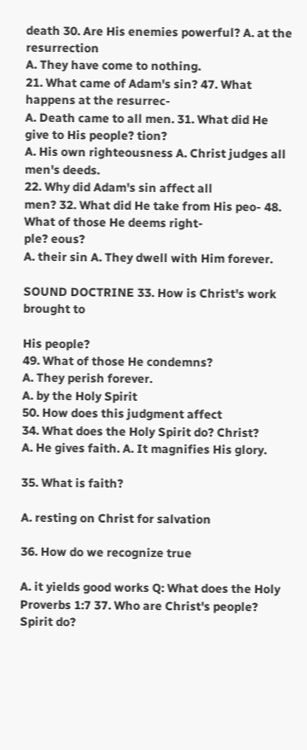death 30. Are His enemies powerful? A. at the resurrection
A. They have come to nothing.
21. What came of Adam's sin? 47. What happens at the resurrec-
A. Death came to all men. 31. What did He give to His people? tion?
A. His own righteousness A. Christ judges all men's deeds.
22. Why did Adam's sin affect all
men? 32. What did He take from His peo- 48. What of those He deems right-
ple? eous?
A. their sin A. They dwell with Him forever.

SOUND DOCTRINE 33. How is Christ's work brought to

His people?
49. What of those He condemns?
A. They perish forever.
A. by the Holy Spirit
50. How does this judgment affect
34. What does the Holy Spirit do? Christ?
A. He gives faith. A. It magnifies His glory.

35. What is faith?

A. resting on Christ for salvation

36. How do we recognize true

A. it yields good works Q: What does the Holy
Proverbs 1:7 37. Who are Christ's people? Spirit do?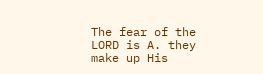The fear of the LORD is A. they make up His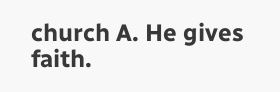church A. He gives faith.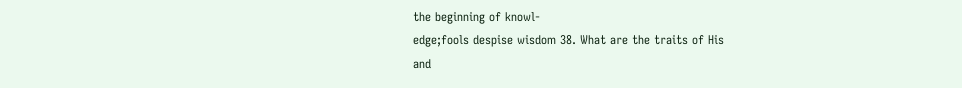the beginning of knowl-
edge;fools despise wisdom 38. What are the traits of His
and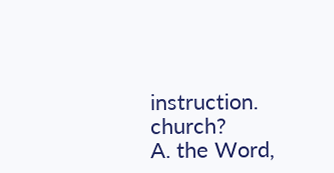instruction. church?
A. the Word,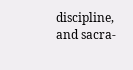discipline, and sacra-